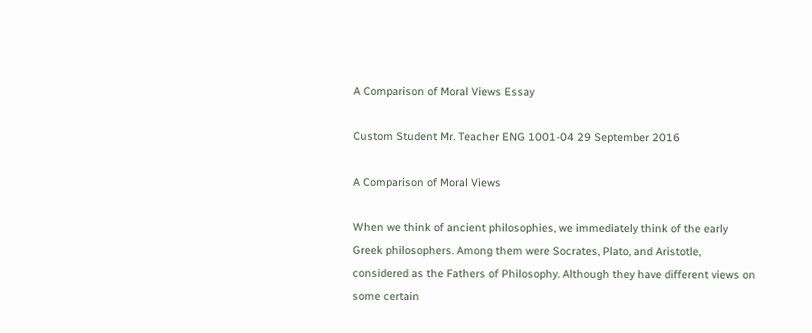A Comparison of Moral Views Essay

Custom Student Mr. Teacher ENG 1001-04 29 September 2016

A Comparison of Moral Views

When we think of ancient philosophies, we immediately think of the early Greek philosophers. Among them were Socrates, Plato, and Aristotle, considered as the Fathers of Philosophy. Although they have different views on some certain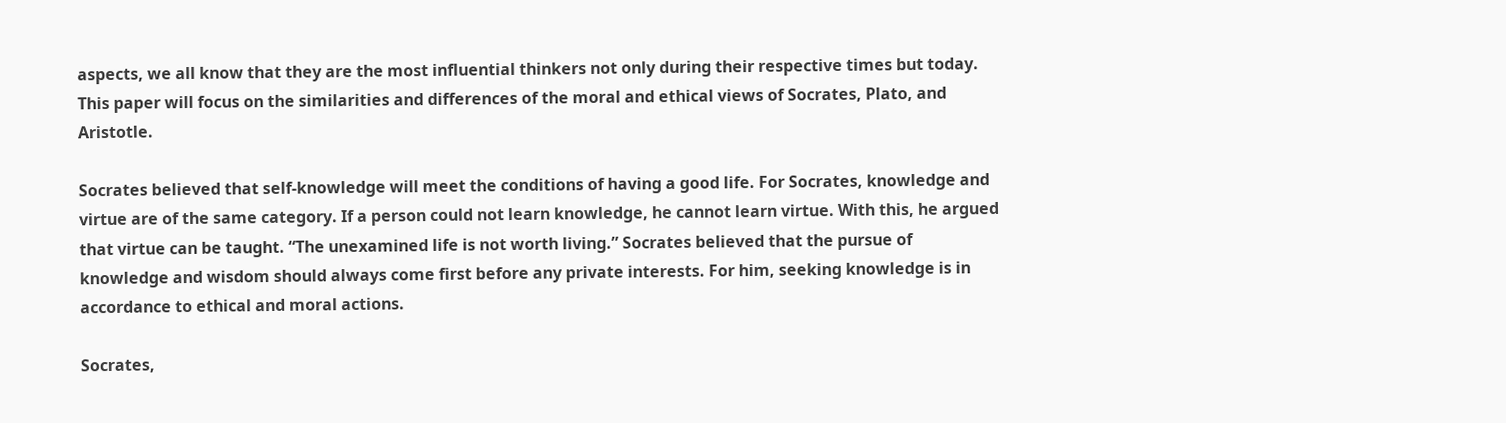aspects, we all know that they are the most influential thinkers not only during their respective times but today. This paper will focus on the similarities and differences of the moral and ethical views of Socrates, Plato, and Aristotle.

Socrates believed that self-knowledge will meet the conditions of having a good life. For Socrates, knowledge and virtue are of the same category. If a person could not learn knowledge, he cannot learn virtue. With this, he argued that virtue can be taught. “The unexamined life is not worth living.” Socrates believed that the pursue of knowledge and wisdom should always come first before any private interests. For him, seeking knowledge is in accordance to ethical and moral actions.

Socrates,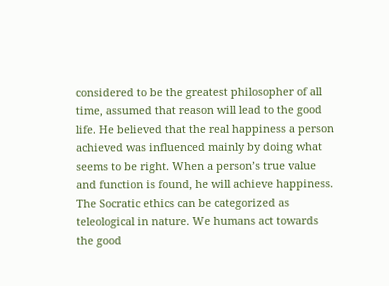considered to be the greatest philosopher of all time, assumed that reason will lead to the good life. He believed that the real happiness a person achieved was influenced mainly by doing what seems to be right. When a person’s true value and function is found, he will achieve happiness. The Socratic ethics can be categorized as teleological in nature. We humans act towards the good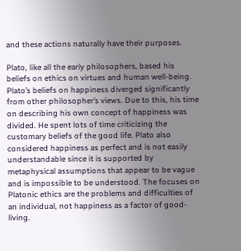and these actions naturally have their purposes.

Plato, like all the early philosophers, based his beliefs on ethics on virtues and human well-being. Plato’s beliefs on happiness diverged significantly from other philosopher’s views. Due to this, his time on describing his own concept of happiness was divided. He spent lots of time criticizing the customary beliefs of the good life. Plato also considered happiness as perfect and is not easily understandable since it is supported by metaphysical assumptions that appear to be vague and is impossible to be understood. The focuses on Platonic ethics are the problems and difficulties of an individual, not happiness as a factor of good-living.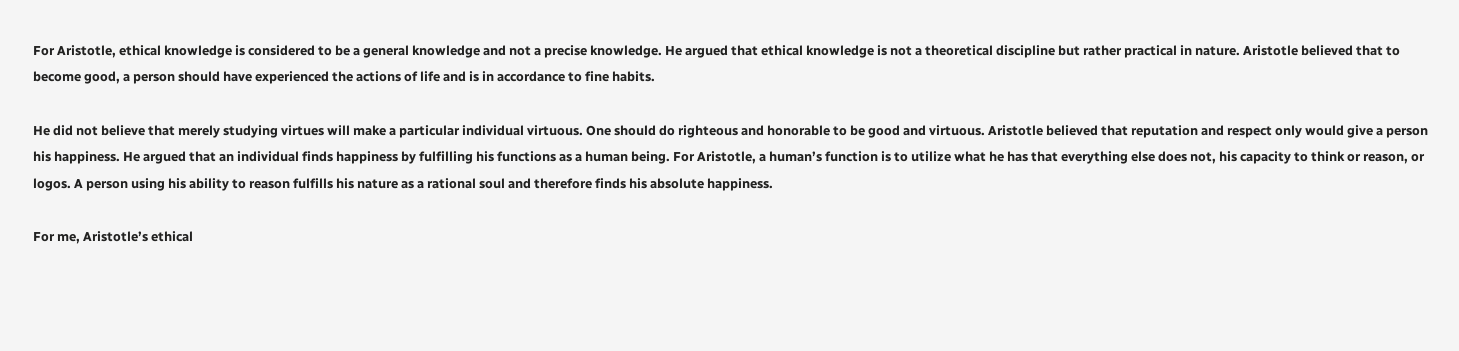For Aristotle, ethical knowledge is considered to be a general knowledge and not a precise knowledge. He argued that ethical knowledge is not a theoretical discipline but rather practical in nature. Aristotle believed that to become good, a person should have experienced the actions of life and is in accordance to fine habits.

He did not believe that merely studying virtues will make a particular individual virtuous. One should do righteous and honorable to be good and virtuous. Aristotle believed that reputation and respect only would give a person his happiness. He argued that an individual finds happiness by fulfilling his functions as a human being. For Aristotle, a human’s function is to utilize what he has that everything else does not, his capacity to think or reason, or logos. A person using his ability to reason fulfills his nature as a rational soul and therefore finds his absolute happiness.

For me, Aristotle’s ethical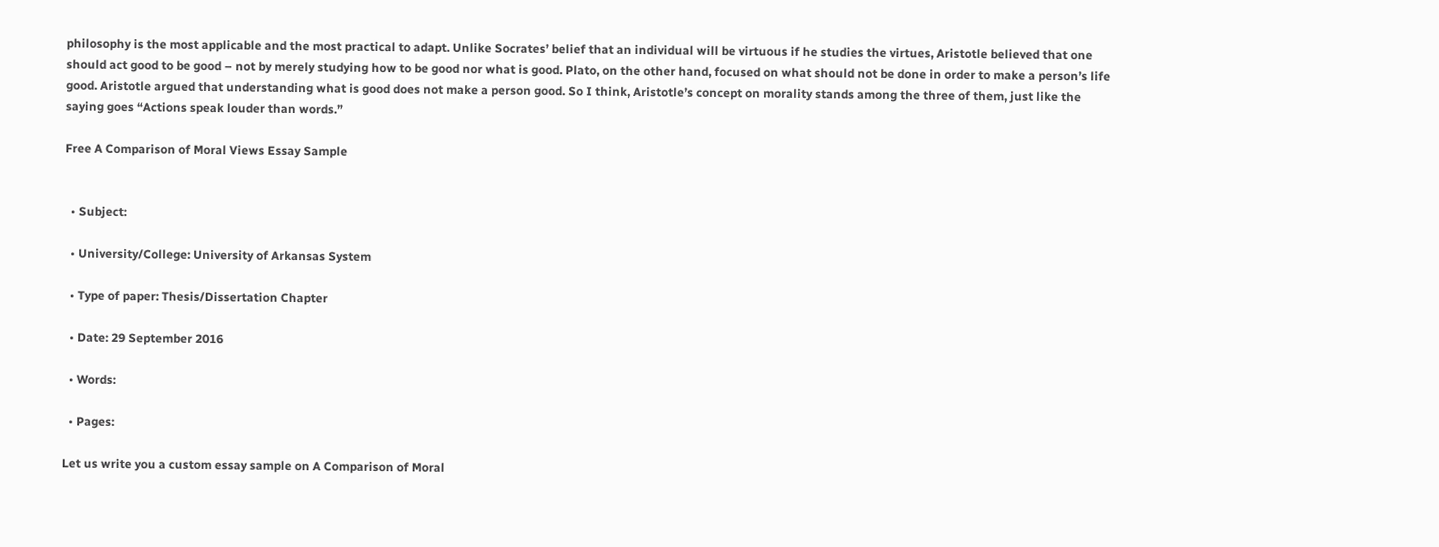philosophy is the most applicable and the most practical to adapt. Unlike Socrates’ belief that an individual will be virtuous if he studies the virtues, Aristotle believed that one should act good to be good – not by merely studying how to be good nor what is good. Plato, on the other hand, focused on what should not be done in order to make a person’s life good. Aristotle argued that understanding what is good does not make a person good. So I think, Aristotle’s concept on morality stands among the three of them, just like the saying goes “Actions speak louder than words.”

Free A Comparison of Moral Views Essay Sample


  • Subject:

  • University/College: University of Arkansas System

  • Type of paper: Thesis/Dissertation Chapter

  • Date: 29 September 2016

  • Words:

  • Pages:

Let us write you a custom essay sample on A Comparison of Moral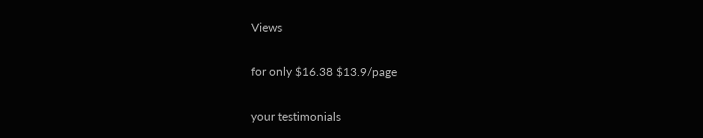Views

for only $16.38 $13.9/page

your testimonials